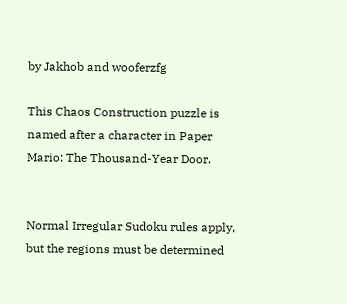by Jakhob and wooferzfg

This Chaos Construction puzzle is named after a character in Paper Mario: The Thousand-Year Door.


Normal Irregular Sudoku rules apply, but the regions must be determined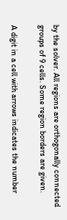by the solver. All regions are orthogonally connected groups of 9 cells. Some region borders are given.

A digit in a cell with arrows indicates the number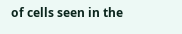of cells seen in the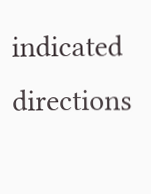indicated directions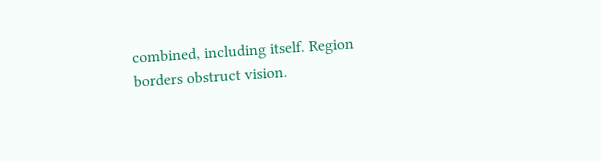combined, including itself. Region borders obstruct vision.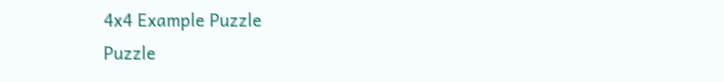4x4 Example Puzzle
Puzzle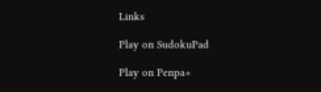Links

Play on SudokuPad

Play on Penpa+